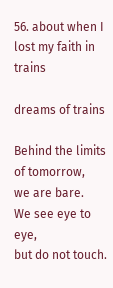56. about when I lost my faith in trains

dreams of trains

Behind the limits of tomorrow,
we are bare.
We see eye to eye,
but do not touch.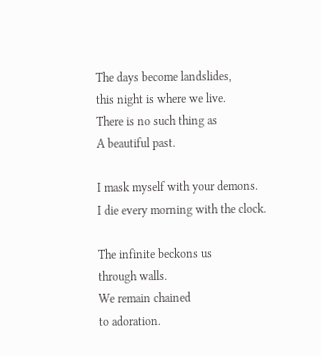The days become landslides,
this night is where we live.
There is no such thing as
A beautiful past.

I mask myself with your demons.
I die every morning with the clock.

The infinite beckons us
through walls.
We remain chained
to adoration.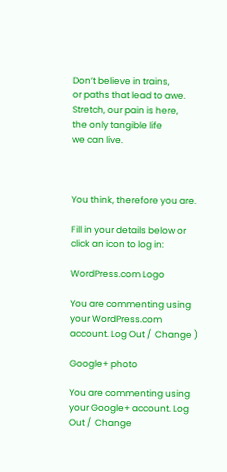Don’t believe in trains,
or paths that lead to awe.
Stretch, our pain is here,
the only tangible life
we can live.



You think, therefore you are.

Fill in your details below or click an icon to log in:

WordPress.com Logo

You are commenting using your WordPress.com account. Log Out /  Change )

Google+ photo

You are commenting using your Google+ account. Log Out /  Change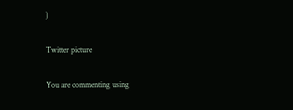)

Twitter picture

You are commenting using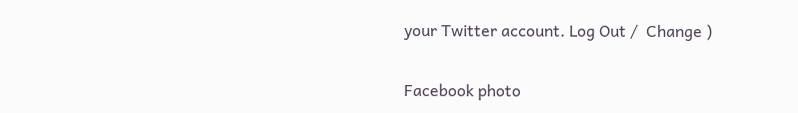your Twitter account. Log Out /  Change )

Facebook photo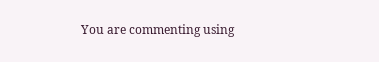You are commenting using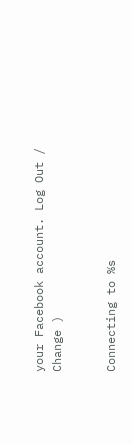your Facebook account. Log Out /  Change )


Connecting to %s